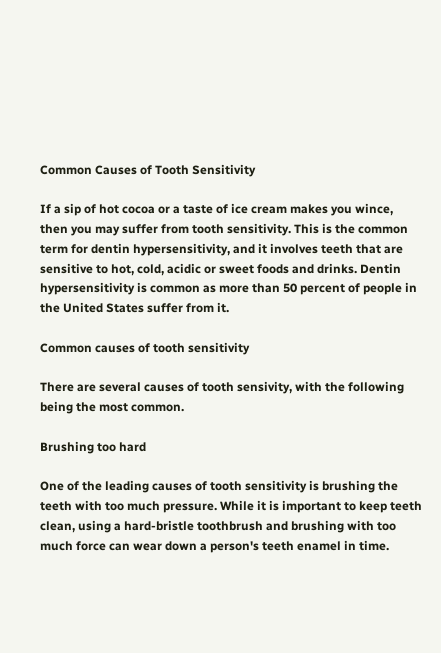Common Causes of Tooth Sensitivity

If a sip of hot cocoa or a taste of ice cream makes you wince, then you may suffer from tooth sensitivity. This is the common term for dentin hypersensitivity, and it involves teeth that are sensitive to hot, cold, acidic or sweet foods and drinks. Dentin hypersensitivity is common as more than 50 percent of people in the United States suffer from it.

Common causes of tooth sensitivity

There are several causes of tooth sensivity, with the following being the most common.

Brushing too hard

One of the leading causes of tooth sensitivity is brushing the teeth with too much pressure. While it is important to keep teeth clean, using a hard-bristle toothbrush and brushing with too much force can wear down a person's teeth enamel in time.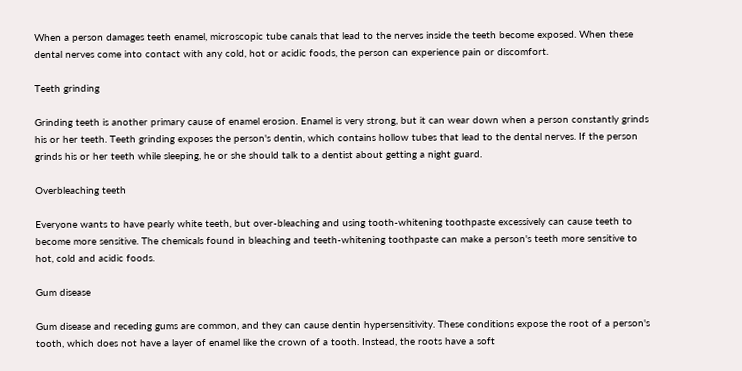When a person damages teeth enamel, microscopic tube canals that lead to the nerves inside the teeth become exposed. When these dental nerves come into contact with any cold, hot or acidic foods, the person can experience pain or discomfort.

Teeth grinding

Grinding teeth is another primary cause of enamel erosion. Enamel is very strong, but it can wear down when a person constantly grinds his or her teeth. Teeth grinding exposes the person's dentin, which contains hollow tubes that lead to the dental nerves. If the person grinds his or her teeth while sleeping, he or she should talk to a dentist about getting a night guard.

Overbleaching teeth

Everyone wants to have pearly white teeth, but over-bleaching and using tooth-whitening toothpaste excessively can cause teeth to become more sensitive. The chemicals found in bleaching and teeth-whitening toothpaste can make a person's teeth more sensitive to hot, cold and acidic foods.

Gum disease

Gum disease and receding gums are common, and they can cause dentin hypersensitivity. These conditions expose the root of a person's tooth, which does not have a layer of enamel like the crown of a tooth. Instead, the roots have a soft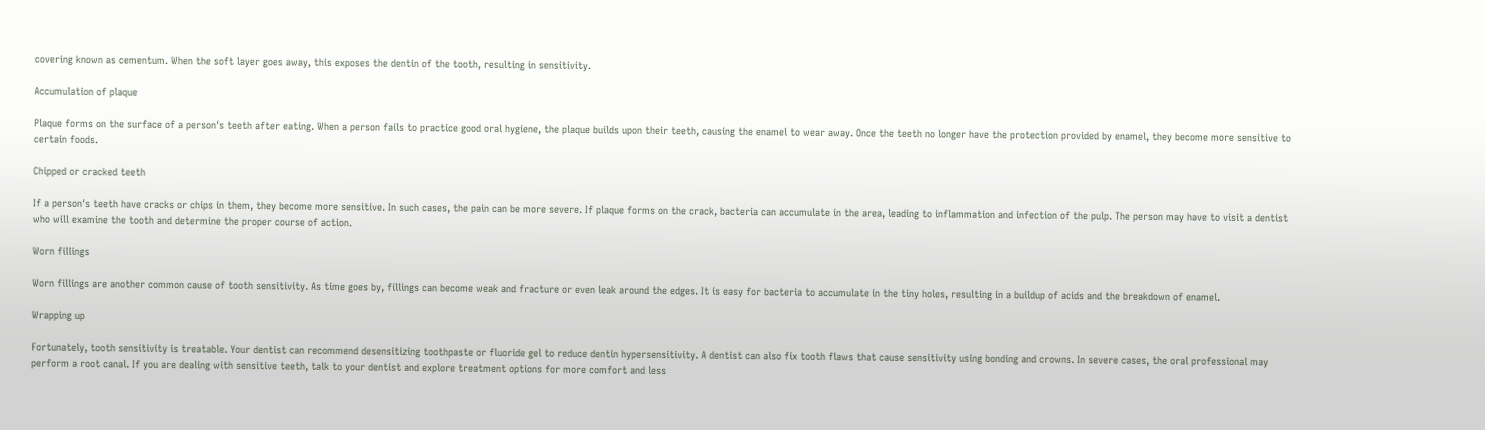covering known as cementum. When the soft layer goes away, this exposes the dentin of the tooth, resulting in sensitivity.

Accumulation of plaque

Plaque forms on the surface of a person's teeth after eating. When a person fails to practice good oral hygiene, the plaque builds upon their teeth, causing the enamel to wear away. Once the teeth no longer have the protection provided by enamel, they become more sensitive to certain foods.

Chipped or cracked teeth

If a person's teeth have cracks or chips in them, they become more sensitive. In such cases, the pain can be more severe. If plaque forms on the crack, bacteria can accumulate in the area, leading to inflammation and infection of the pulp. The person may have to visit a dentist who will examine the tooth and determine the proper course of action.

Worn fillings

Worn fillings are another common cause of tooth sensitivity. As time goes by, fillings can become weak and fracture or even leak around the edges. It is easy for bacteria to accumulate in the tiny holes, resulting in a buildup of acids and the breakdown of enamel.

Wrapping up

Fortunately, tooth sensitivity is treatable. Your dentist can recommend desensitizing toothpaste or fluoride gel to reduce dentin hypersensitivity. A dentist can also fix tooth flaws that cause sensitivity using bonding and crowns. In severe cases, the oral professional may perform a root canal. If you are dealing with sensitive teeth, talk to your dentist and explore treatment options for more comfort and less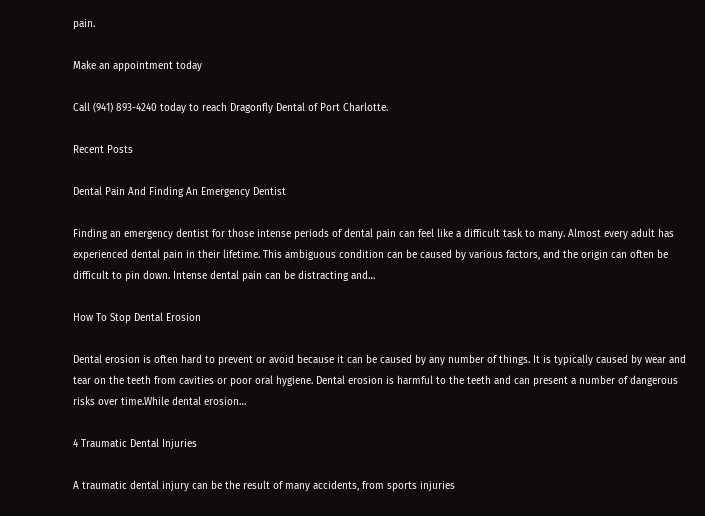pain.

Make an appointment today

Call (941) 893-4240 today to reach Dragonfly Dental of Port Charlotte.

Recent Posts

Dental Pain And Finding An Emergency Dentist

Finding an emergency dentist for those intense periods of dental pain can feel like a difficult task to many. Almost every adult has experienced dental pain in their lifetime. This ambiguous condition can be caused by various factors, and the origin can often be difficult to pin down. Intense dental pain can be distracting and…

How To Stop Dental Erosion

Dental erosion is often hard to prevent or avoid because it can be caused by any number of things. It is typically caused by wear and tear on the teeth from cavities or poor oral hygiene. Dental erosion is harmful to the teeth and can present a number of dangerous risks over time.While dental erosion…

4 Traumatic Dental Injuries

A traumatic dental injury can be the result of many accidents, from sports injuries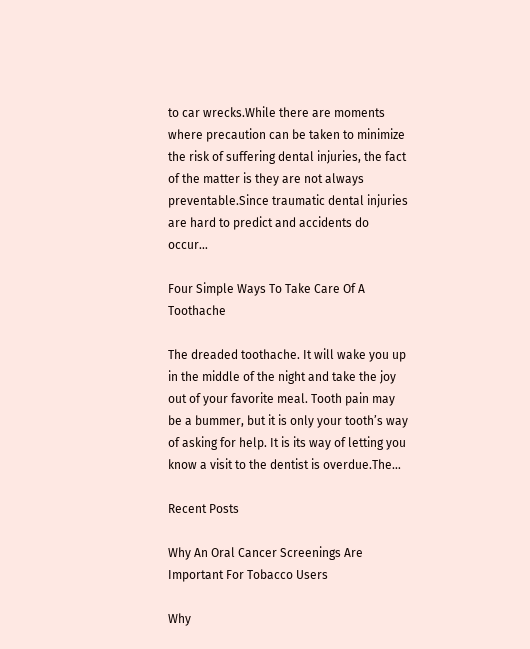to car wrecks.While there are moments where precaution can be taken to minimize the risk of suffering dental injuries, the fact of the matter is they are not always preventable.Since traumatic dental injuries are hard to predict and accidents do occur…

Four Simple Ways To Take Care Of A Toothache

The dreaded toothache. It will wake you up in the middle of the night and take the joy out of your favorite meal. Tooth pain may be a bummer, but it is only your tooth’s way of asking for help. It is its way of letting you know a visit to the dentist is overdue.The…

Recent Posts

Why An Oral Cancer Screenings Are Important For Tobacco Users

Why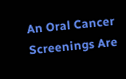An Oral Cancer Screenings Are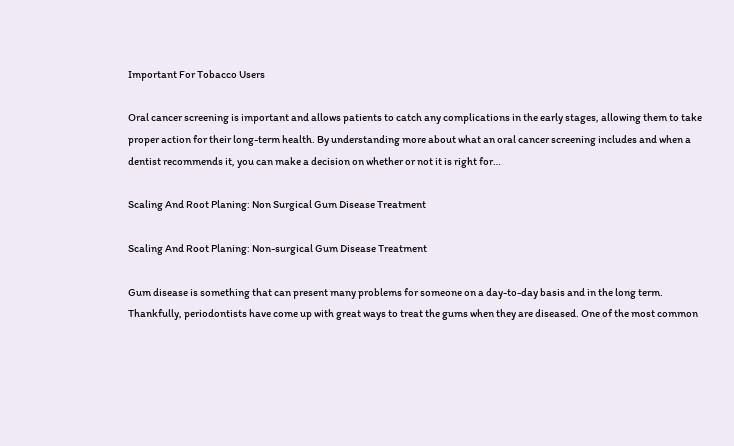Important For Tobacco Users

Oral cancer screening is important and allows patients to catch any complications in the early stages, allowing them to take proper action for their long-term health. By understanding more about what an oral cancer screening includes and when a dentist recommends it, you can make a decision on whether or not it is right for…

Scaling And Root Planing: Non Surgical Gum Disease Treatment

Scaling And Root Planing: Non-surgical Gum Disease Treatment

Gum disease is something that can present many problems for someone on a day-to-day basis and in the long term. Thankfully, periodontists have come up with great ways to treat the gums when they are diseased. One of the most common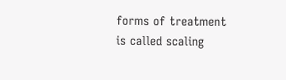forms of treatment is called scaling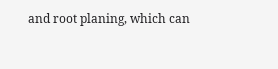and root planing, which can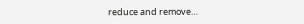reduce and remove…